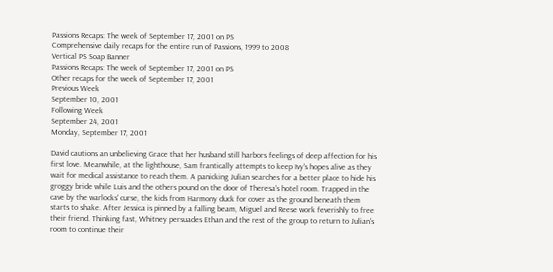Passions Recaps: The week of September 17, 2001 on PS
Comprehensive daily recaps for the entire run of Passions, 1999 to 2008
Vertical PS Soap Banner
Passions Recaps: The week of September 17, 2001 on PS
Other recaps for the week of September 17, 2001
Previous Week
September 10, 2001
Following Week
September 24, 2001
Monday, September 17, 2001

David cautions an unbelieving Grace that her husband still harbors feelings of deep affection for his first love. Meanwhile, at the lighthouse, Sam frantically attempts to keep Ivy's hopes alive as they wait for medical assistance to reach them. A panicking Julian searches for a better place to hide his groggy bride while Luis and the others pound on the door of Theresa's hotel room. Trapped in the cave by the warlocks' curse, the kids from Harmony duck for cover as the ground beneath them starts to shake. After Jessica is pinned by a falling beam, Miguel and Reese work feverishly to free their friend. Thinking fast, Whitney persuades Ethan and the rest of the group to return to Julian's room to continue their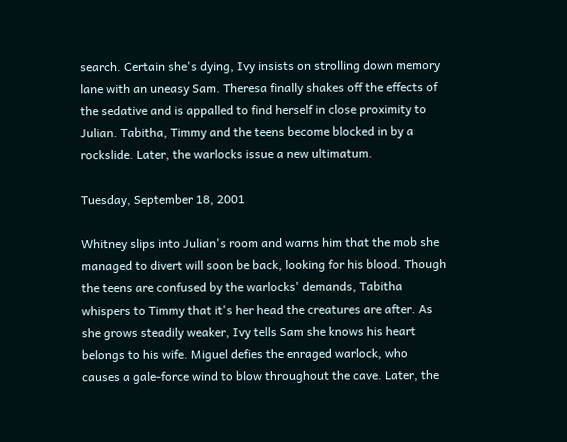search. Certain she's dying, Ivy insists on strolling down memory lane with an uneasy Sam. Theresa finally shakes off the effects of the sedative and is appalled to find herself in close proximity to Julian. Tabitha, Timmy and the teens become blocked in by a rockslide. Later, the warlocks issue a new ultimatum.

Tuesday, September 18, 2001

Whitney slips into Julian's room and warns him that the mob she managed to divert will soon be back, looking for his blood. Though the teens are confused by the warlocks' demands, Tabitha whispers to Timmy that it's her head the creatures are after. As she grows steadily weaker, Ivy tells Sam she knows his heart belongs to his wife. Miguel defies the enraged warlock, who causes a gale-force wind to blow throughout the cave. Later, the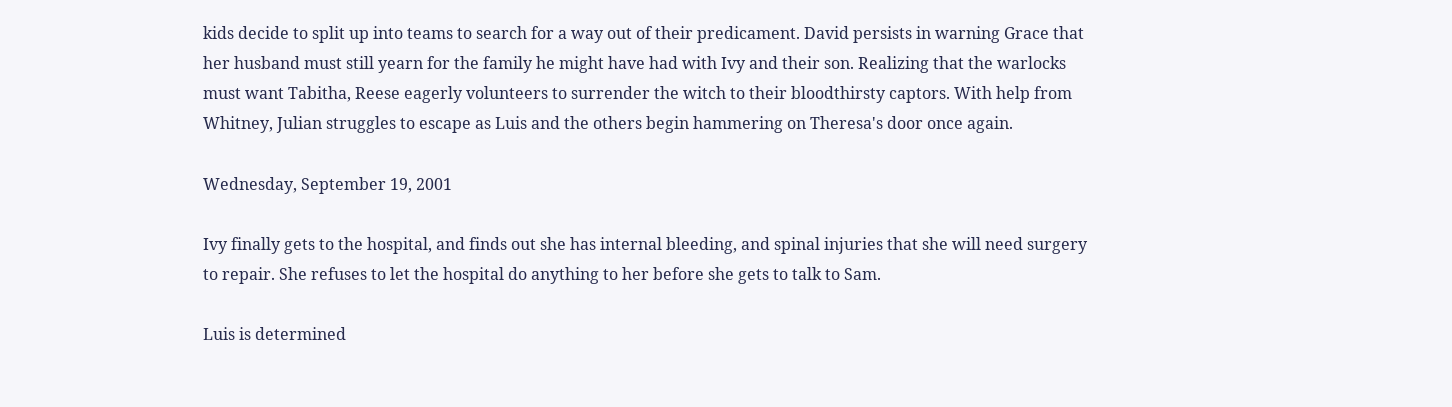kids decide to split up into teams to search for a way out of their predicament. David persists in warning Grace that her husband must still yearn for the family he might have had with Ivy and their son. Realizing that the warlocks must want Tabitha, Reese eagerly volunteers to surrender the witch to their bloodthirsty captors. With help from Whitney, Julian struggles to escape as Luis and the others begin hammering on Theresa's door once again.

Wednesday, September 19, 2001

Ivy finally gets to the hospital, and finds out she has internal bleeding, and spinal injuries that she will need surgery to repair. She refuses to let the hospital do anything to her before she gets to talk to Sam.

Luis is determined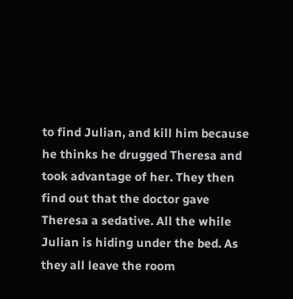to find Julian, and kill him because he thinks he drugged Theresa and took advantage of her. They then find out that the doctor gave Theresa a sedative. All the while Julian is hiding under the bed. As they all leave the room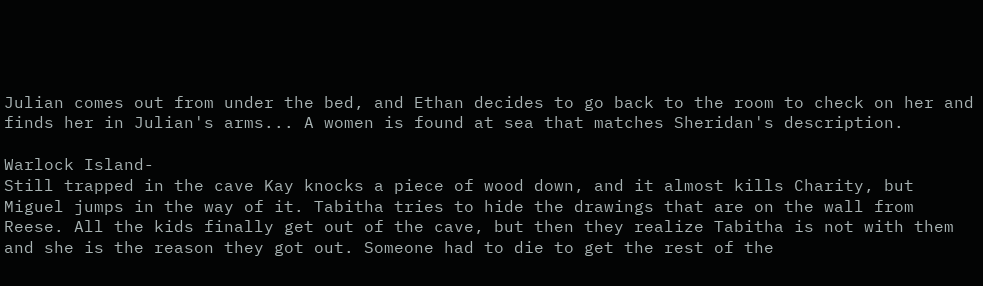Julian comes out from under the bed, and Ethan decides to go back to the room to check on her and finds her in Julian's arms... A women is found at sea that matches Sheridan's description.

Warlock Island-
Still trapped in the cave Kay knocks a piece of wood down, and it almost kills Charity, but Miguel jumps in the way of it. Tabitha tries to hide the drawings that are on the wall from Reese. All the kids finally get out of the cave, but then they realize Tabitha is not with them and she is the reason they got out. Someone had to die to get the rest of the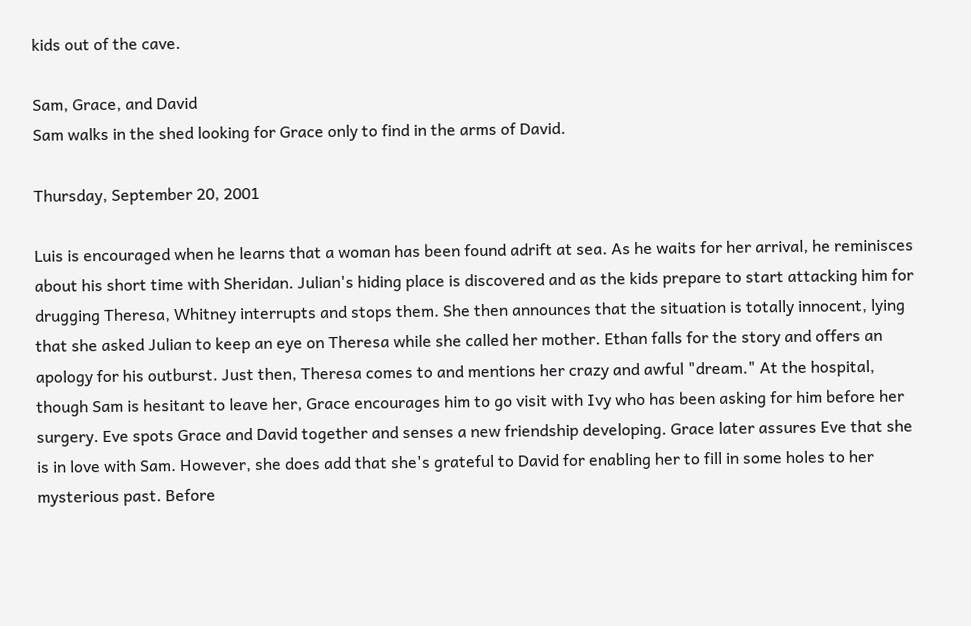kids out of the cave.

Sam, Grace, and David
Sam walks in the shed looking for Grace only to find in the arms of David.

Thursday, September 20, 2001

Luis is encouraged when he learns that a woman has been found adrift at sea. As he waits for her arrival, he reminisces about his short time with Sheridan. Julian's hiding place is discovered and as the kids prepare to start attacking him for drugging Theresa, Whitney interrupts and stops them. She then announces that the situation is totally innocent, lying that she asked Julian to keep an eye on Theresa while she called her mother. Ethan falls for the story and offers an apology for his outburst. Just then, Theresa comes to and mentions her crazy and awful "dream." At the hospital, though Sam is hesitant to leave her, Grace encourages him to go visit with Ivy who has been asking for him before her surgery. Eve spots Grace and David together and senses a new friendship developing. Grace later assures Eve that she is in love with Sam. However, she does add that she's grateful to David for enabling her to fill in some holes to her mysterious past. Before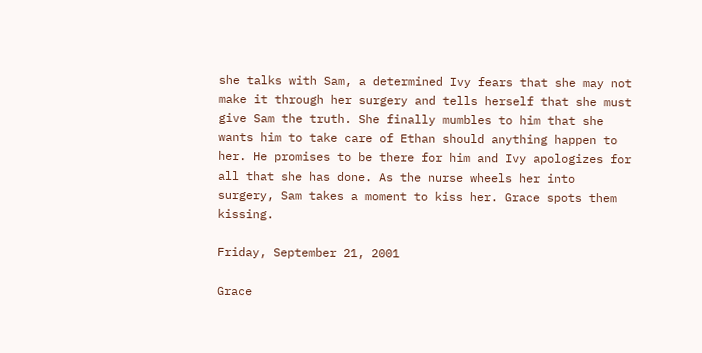she talks with Sam, a determined Ivy fears that she may not make it through her surgery and tells herself that she must give Sam the truth. She finally mumbles to him that she wants him to take care of Ethan should anything happen to her. He promises to be there for him and Ivy apologizes for all that she has done. As the nurse wheels her into surgery, Sam takes a moment to kiss her. Grace spots them kissing.

Friday, September 21, 2001

Grace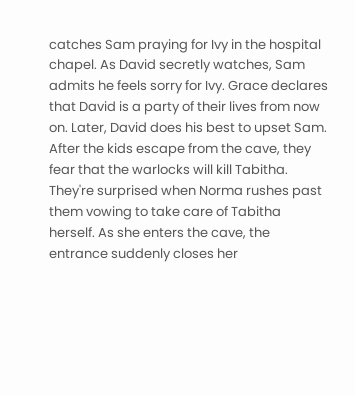catches Sam praying for Ivy in the hospital chapel. As David secretly watches, Sam admits he feels sorry for Ivy. Grace declares that David is a party of their lives from now on. Later, David does his best to upset Sam. After the kids escape from the cave, they fear that the warlocks will kill Tabitha. They're surprised when Norma rushes past them vowing to take care of Tabitha herself. As she enters the cave, the entrance suddenly closes her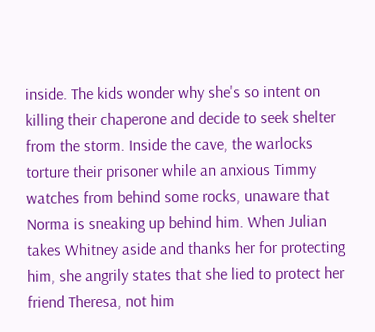inside. The kids wonder why she's so intent on killing their chaperone and decide to seek shelter from the storm. Inside the cave, the warlocks torture their prisoner while an anxious Timmy watches from behind some rocks, unaware that Norma is sneaking up behind him. When Julian takes Whitney aside and thanks her for protecting him, she angrily states that she lied to protect her friend Theresa, not him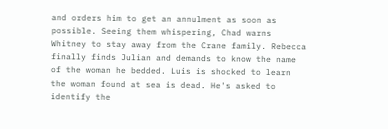and orders him to get an annulment as soon as possible. Seeing them whispering, Chad warns Whitney to stay away from the Crane family. Rebecca finally finds Julian and demands to know the name of the woman he bedded. Luis is shocked to learn the woman found at sea is dead. He's asked to identify the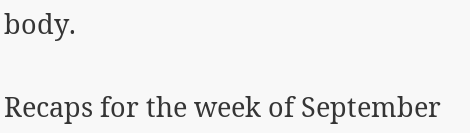body.

Recaps for the week of September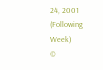24, 2001 (Following Week)
©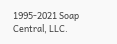1995-2021 Soap Central, LLC.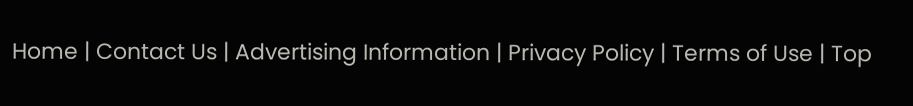Home | Contact Us | Advertising Information | Privacy Policy | Terms of Use | Top